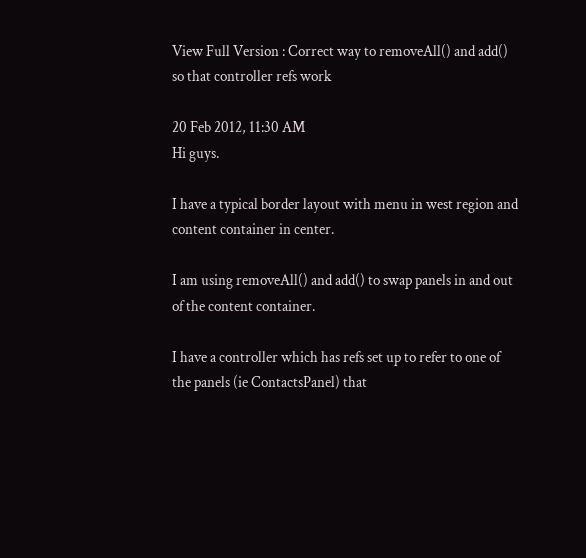View Full Version : Correct way to removeAll() and add() so that controller refs work

20 Feb 2012, 11:30 AM
Hi guys.

I have a typical border layout with menu in west region and content container in center.

I am using removeAll() and add() to swap panels in and out of the content container.

I have a controller which has refs set up to refer to one of the panels (ie ContactsPanel) that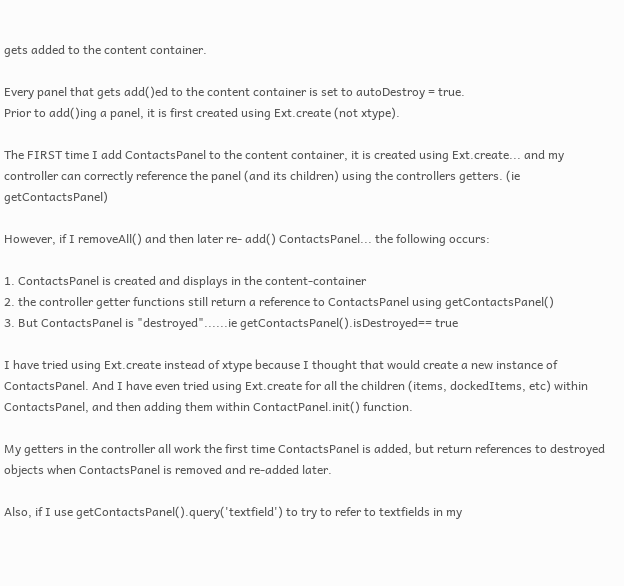gets added to the content container.

Every panel that gets add()ed to the content container is set to autoDestroy = true.
Prior to add()ing a panel, it is first created using Ext.create (not xtype).

The FIRST time I add ContactsPanel to the content container, it is created using Ext.create... and my controller can correctly reference the panel (and its children) using the controllers getters. (ie getContactsPanel)

However, if I removeAll() and then later re- add() ContactsPanel... the following occurs:

1. ContactsPanel is created and displays in the content-container
2. the controller getter functions still return a reference to ContactsPanel using getContactsPanel()
3. But ContactsPanel is "destroyed"......ie getContactsPanel().isDestroyed== true

I have tried using Ext.create instead of xtype because I thought that would create a new instance of ContactsPanel. And I have even tried using Ext.create for all the children (items, dockedItems, etc) within ContactsPanel, and then adding them within ContactPanel.init() function.

My getters in the controller all work the first time ContactsPanel is added, but return references to destroyed objects when ContactsPanel is removed and re-added later.

Also, if I use getContactsPanel().query('textfield') to try to refer to textfields in my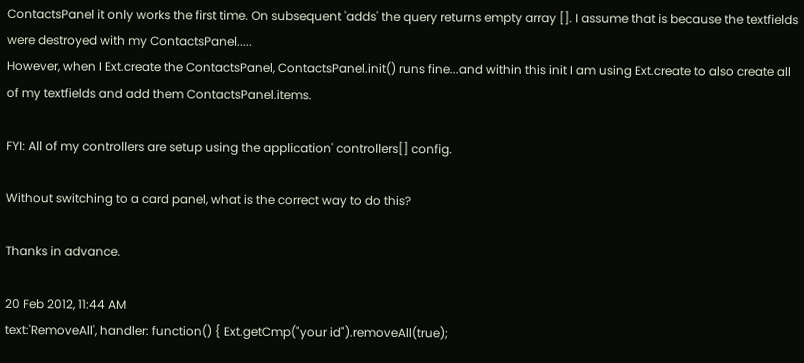ContactsPanel it only works the first time. On subsequent 'adds' the query returns empty array []. I assume that is because the textfields were destroyed with my ContactsPanel.....
However, when I Ext.create the ContactsPanel, ContactsPanel.init() runs fine...and within this init I am using Ext.create to also create all of my textfields and add them ContactsPanel.items.

FYI: All of my controllers are setup using the application' controllers[] config.

Without switching to a card panel, what is the correct way to do this?

Thanks in advance.

20 Feb 2012, 11:44 AM
text:'RemoveAll', handler: function() { Ext.getCmp("your id").removeAll(true);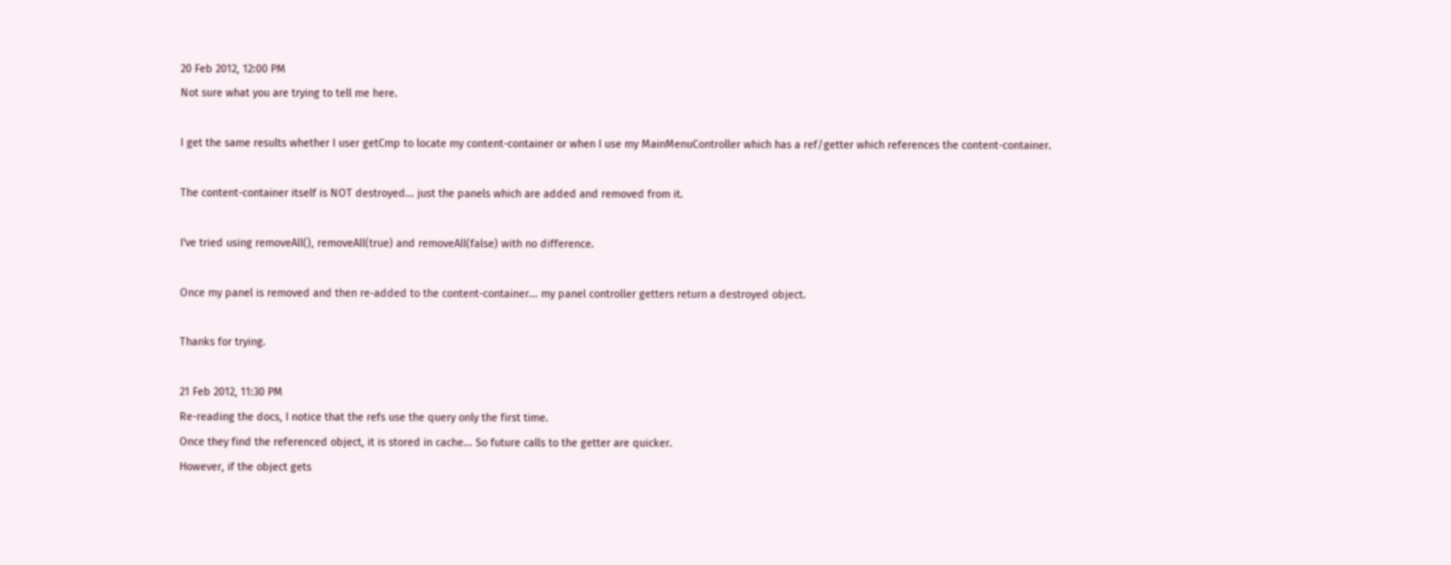20 Feb 2012, 12:00 PM
Not sure what you are trying to tell me here.

I get the same results whether I user getCmp to locate my content-container or when I use my MainMenuController which has a ref/getter which references the content-container.

The content-container itself is NOT destroyed... just the panels which are added and removed from it.

I've tried using removeAll(), removeAll(true) and removeAll(false) with no difference.

Once my panel is removed and then re-added to the content-container... my panel controller getters return a destroyed object.

Thanks for trying.

21 Feb 2012, 11:30 PM
Re-reading the docs, I notice that the refs use the query only the first time.
Once they find the referenced object, it is stored in cache... So future calls to the getter are quicker.
However, if the object gets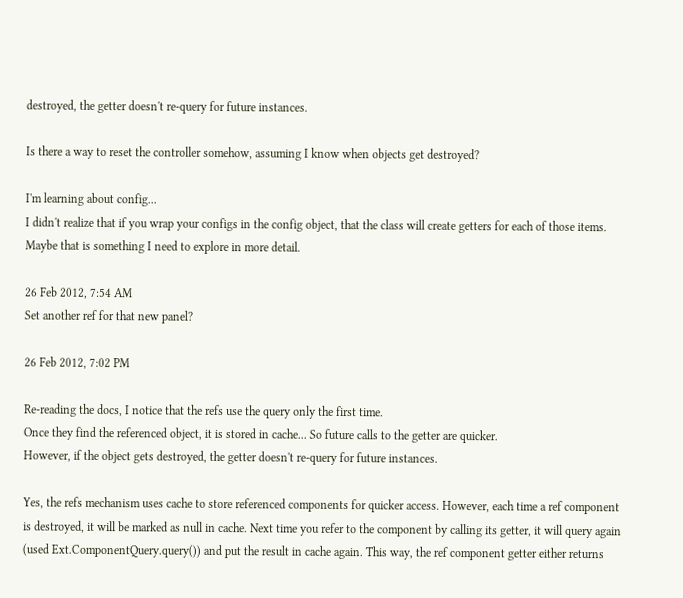destroyed, the getter doesn't re-query for future instances.

Is there a way to reset the controller somehow, assuming I know when objects get destroyed?

I'm learning about config...
I didn't realize that if you wrap your configs in the config object, that the class will create getters for each of those items. Maybe that is something I need to explore in more detail.

26 Feb 2012, 7:54 AM
Set another ref for that new panel?

26 Feb 2012, 7:02 PM

Re-reading the docs, I notice that the refs use the query only the first time.
Once they find the referenced object, it is stored in cache... So future calls to the getter are quicker.
However, if the object gets destroyed, the getter doesn't re-query for future instances.

Yes, the refs mechanism uses cache to store referenced components for quicker access. However, each time a ref component is destroyed, it will be marked as null in cache. Next time you refer to the component by calling its getter, it will query again (used Ext.ComponentQuery.query()) and put the result in cache again. This way, the ref component getter either returns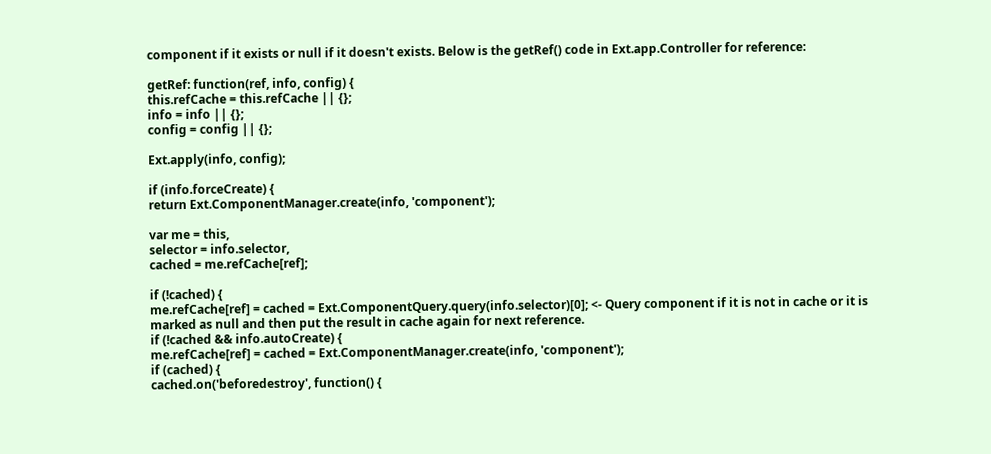component if it exists or null if it doesn't exists. Below is the getRef() code in Ext.app.Controller for reference:

getRef: function(ref, info, config) {
this.refCache = this.refCache || {};
info = info || {};
config = config || {};

Ext.apply(info, config);

if (info.forceCreate) {
return Ext.ComponentManager.create(info, 'component');

var me = this,
selector = info.selector,
cached = me.refCache[ref];

if (!cached) {
me.refCache[ref] = cached = Ext.ComponentQuery.query(info.selector)[0]; <- Query component if it is not in cache or it is marked as null and then put the result in cache again for next reference.
if (!cached && info.autoCreate) {
me.refCache[ref] = cached = Ext.ComponentManager.create(info, 'component');
if (cached) {
cached.on('beforedestroy', function() {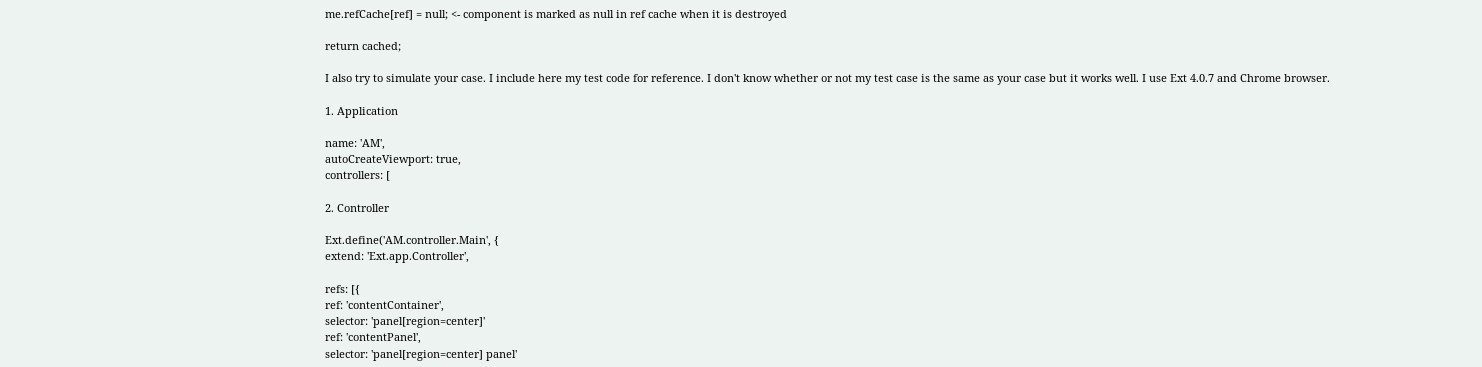me.refCache[ref] = null; <- component is marked as null in ref cache when it is destroyed

return cached;

I also try to simulate your case. I include here my test code for reference. I don't know whether or not my test case is the same as your case but it works well. I use Ext 4.0.7 and Chrome browser.

1. Application

name: 'AM',
autoCreateViewport: true,
controllers: [

2. Controller

Ext.define('AM.controller.Main', {
extend: 'Ext.app.Controller',

refs: [{
ref: 'contentContainer',
selector: 'panel[region=center]'
ref: 'contentPanel',
selector: 'panel[region=center] panel'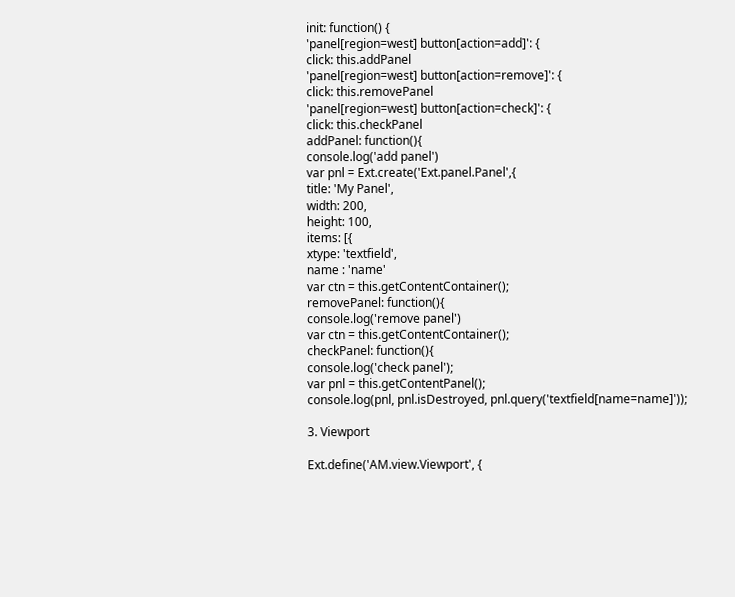init: function() {
'panel[region=west] button[action=add]': {
click: this.addPanel
'panel[region=west] button[action=remove]': {
click: this.removePanel
'panel[region=west] button[action=check]': {
click: this.checkPanel
addPanel: function(){
console.log('add panel')
var pnl = Ext.create('Ext.panel.Panel',{
title: 'My Panel',
width: 200,
height: 100,
items: [{
xtype: 'textfield',
name : 'name'
var ctn = this.getContentContainer();
removePanel: function(){
console.log('remove panel')
var ctn = this.getContentContainer();
checkPanel: function(){
console.log('check panel');
var pnl = this.getContentPanel();
console.log(pnl, pnl.isDestroyed, pnl.query('textfield[name=name]'));

3. Viewport

Ext.define('AM.view.Viewport', {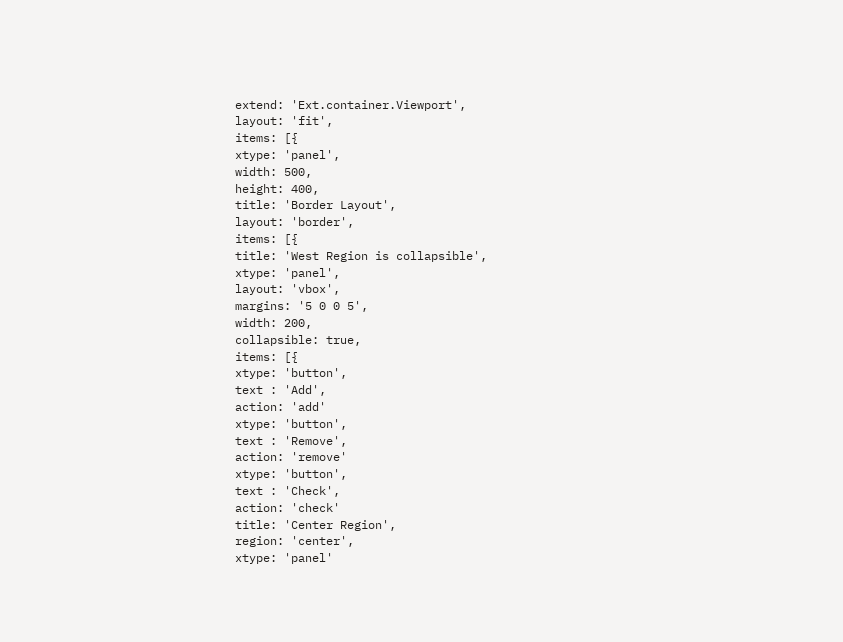extend: 'Ext.container.Viewport',
layout: 'fit',
items: [{
xtype: 'panel',
width: 500,
height: 400,
title: 'Border Layout',
layout: 'border',
items: [{
title: 'West Region is collapsible',
xtype: 'panel',
layout: 'vbox',
margins: '5 0 0 5',
width: 200,
collapsible: true,
items: [{
xtype: 'button',
text : 'Add',
action: 'add'
xtype: 'button',
text : 'Remove',
action: 'remove'
xtype: 'button',
text : 'Check',
action: 'check'
title: 'Center Region',
region: 'center',
xtype: 'panel'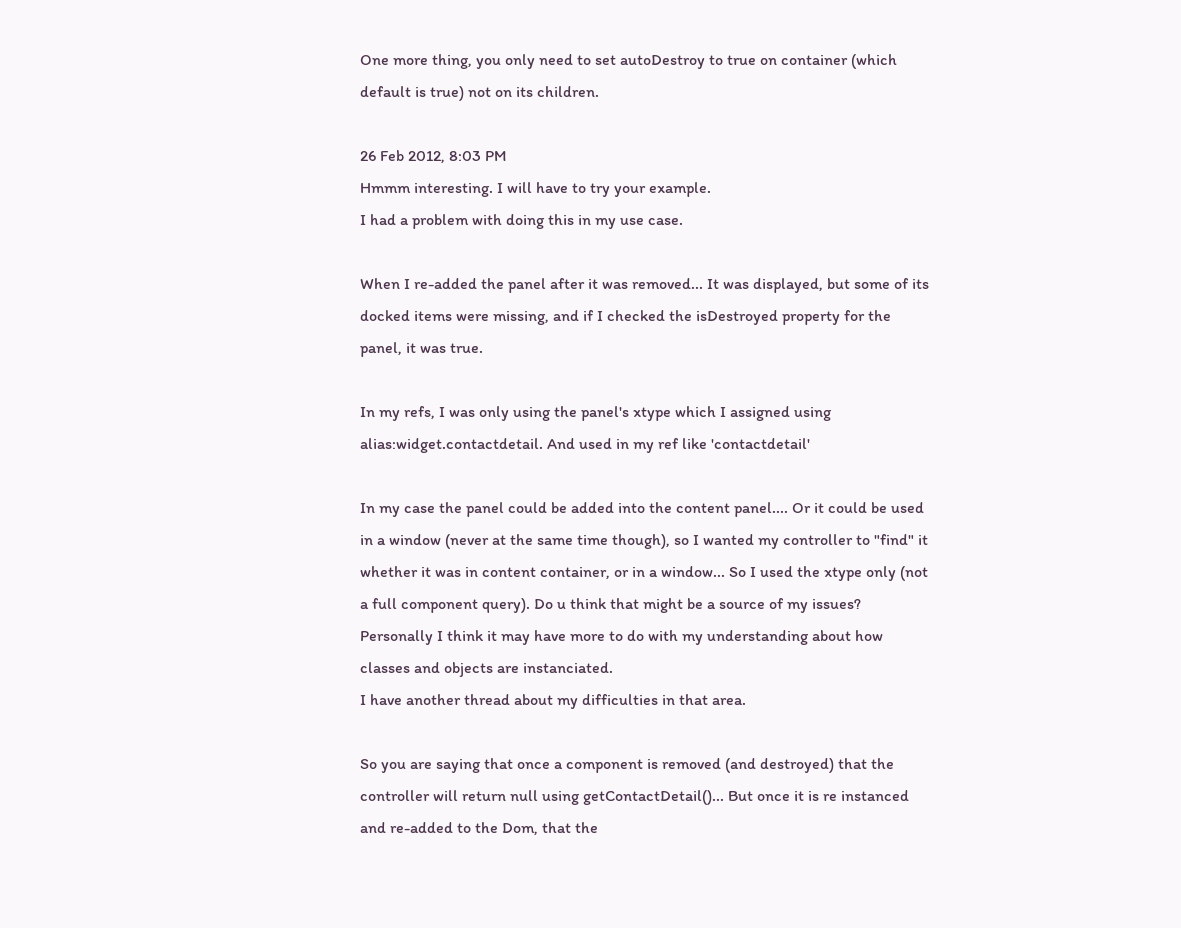One more thing, you only need to set autoDestroy to true on container (which default is true) not on its children.

26 Feb 2012, 8:03 PM
Hmmm interesting. I will have to try your example.
I had a problem with doing this in my use case.

When I re-added the panel after it was removed... It was displayed, but some of its docked items were missing, and if I checked the isDestroyed property for the panel, it was true.

In my refs, I was only using the panel's xtype which I assigned using alias:widget.contactdetail. And used in my ref like 'contactdetail'

In my case the panel could be added into the content panel.... Or it could be used in a window (never at the same time though), so I wanted my controller to "find" it whether it was in content container, or in a window... So I used the xtype only (not a full component query). Do u think that might be a source of my issues? Personally I think it may have more to do with my understanding about how classes and objects are instanciated.
I have another thread about my difficulties in that area.

So you are saying that once a component is removed (and destroyed) that the controller will return null using getContactDetail()... But once it is re instanced and re-added to the Dom, that the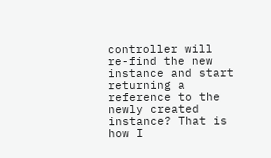controller will re-find the new instance and start returning a reference to the newly created instance? That is how I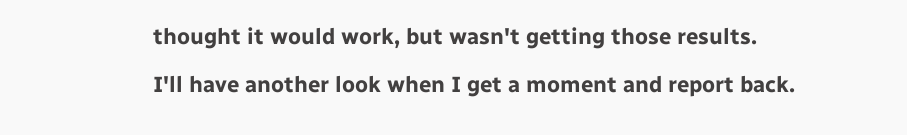thought it would work, but wasn't getting those results.

I'll have another look when I get a moment and report back.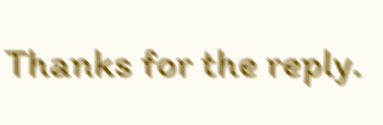Thanks for the reply.